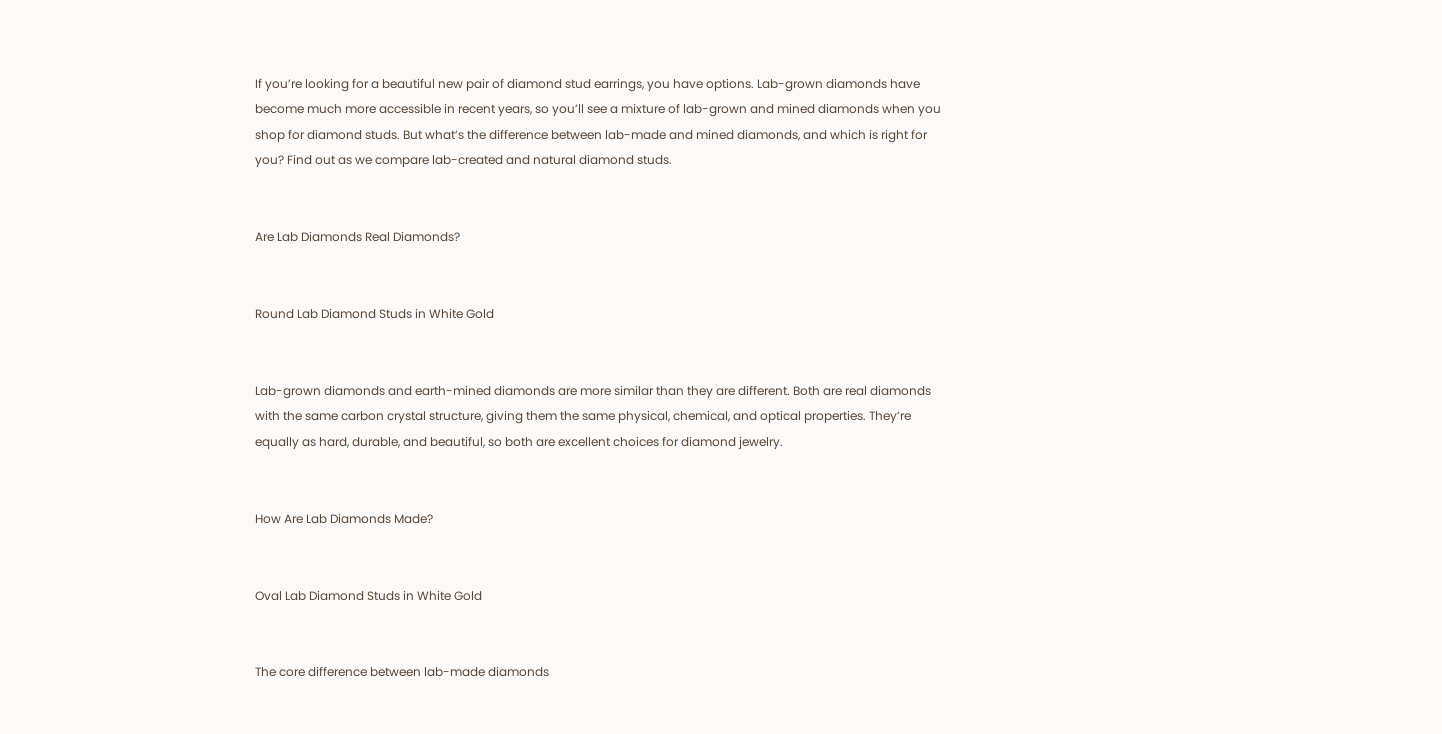If you’re looking for a beautiful new pair of diamond stud earrings, you have options. Lab-grown diamonds have become much more accessible in recent years, so you’ll see a mixture of lab-grown and mined diamonds when you shop for diamond studs. But what’s the difference between lab-made and mined diamonds, and which is right for you? Find out as we compare lab-created and natural diamond studs.


Are Lab Diamonds Real Diamonds?


Round Lab Diamond Studs in White Gold


Lab-grown diamonds and earth-mined diamonds are more similar than they are different. Both are real diamonds with the same carbon crystal structure, giving them the same physical, chemical, and optical properties. They’re equally as hard, durable, and beautiful, so both are excellent choices for diamond jewelry.


How Are Lab Diamonds Made?


Oval Lab Diamond Studs in White Gold


The core difference between lab-made diamonds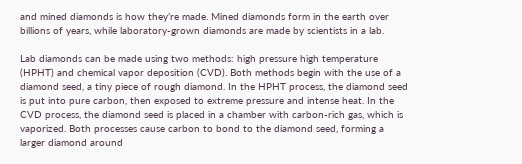and mined diamonds is how they’re made. Mined diamonds form in the earth over billions of years, while laboratory-grown diamonds are made by scientists in a lab.

Lab diamonds can be made using two methods: high pressure high temperature (HPHT) and chemical vapor deposition (CVD). Both methods begin with the use of a diamond seed, a tiny piece of rough diamond. In the HPHT process, the diamond seed is put into pure carbon, then exposed to extreme pressure and intense heat. In the CVD process, the diamond seed is placed in a chamber with carbon-rich gas, which is vaporized. Both processes cause carbon to bond to the diamond seed, forming a larger diamond around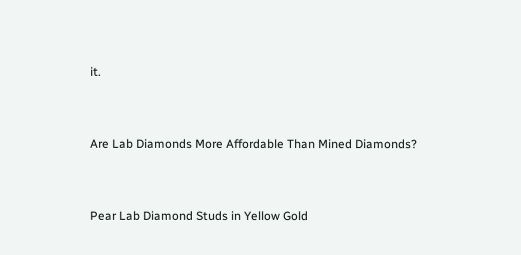it.


Are Lab Diamonds More Affordable Than Mined Diamonds?


Pear Lab Diamond Studs in Yellow Gold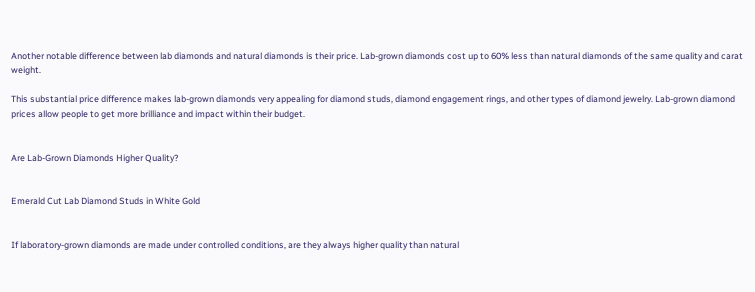Another notable difference between lab diamonds and natural diamonds is their price. Lab-grown diamonds cost up to 60% less than natural diamonds of the same quality and carat weight.

This substantial price difference makes lab-grown diamonds very appealing for diamond studs, diamond engagement rings, and other types of diamond jewelry. Lab-grown diamond prices allow people to get more brilliance and impact within their budget.


Are Lab-Grown Diamonds Higher Quality?


Emerald Cut Lab Diamond Studs in White Gold


If laboratory-grown diamonds are made under controlled conditions, are they always higher quality than natural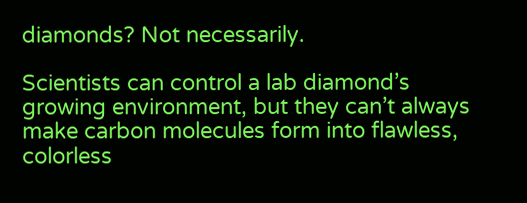diamonds? Not necessarily.

Scientists can control a lab diamond’s growing environment, but they can’t always make carbon molecules form into flawless, colorless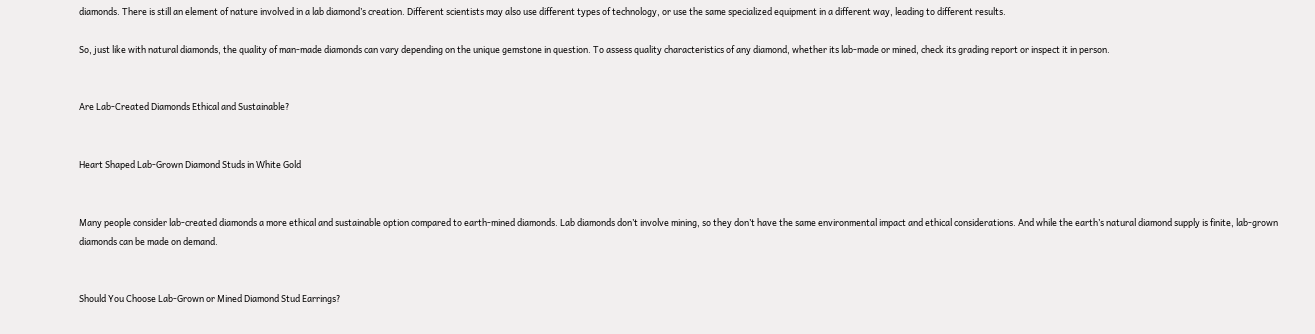diamonds. There is still an element of nature involved in a lab diamond’s creation. Different scientists may also use different types of technology, or use the same specialized equipment in a different way, leading to different results.

So, just like with natural diamonds, the quality of man-made diamonds can vary depending on the unique gemstone in question. To assess quality characteristics of any diamond, whether its lab-made or mined, check its grading report or inspect it in person.


Are Lab-Created Diamonds Ethical and Sustainable?


Heart Shaped Lab-Grown Diamond Studs in White Gold


Many people consider lab-created diamonds a more ethical and sustainable option compared to earth-mined diamonds. Lab diamonds don’t involve mining, so they don’t have the same environmental impact and ethical considerations. And while the earth’s natural diamond supply is finite, lab-grown diamonds can be made on demand.


Should You Choose Lab-Grown or Mined Diamond Stud Earrings?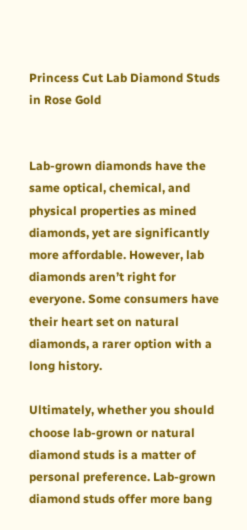Princess Cut Lab Diamond Studs in Rose Gold


Lab-grown diamonds have the same optical, chemical, and physical properties as mined diamonds, yet are significantly more affordable. However, lab diamonds aren’t right for everyone. Some consumers have their heart set on natural diamonds, a rarer option with a long history.

Ultimately, whether you should choose lab-grown or natural diamond studs is a matter of personal preference. Lab-grown diamond studs offer more bang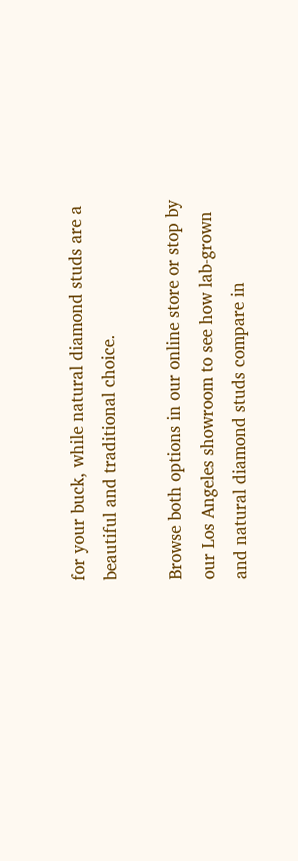for your buck, while natural diamond studs are a beautiful and traditional choice.

Browse both options in our online store or stop by our Los Angeles showroom to see how lab-grown and natural diamond studs compare in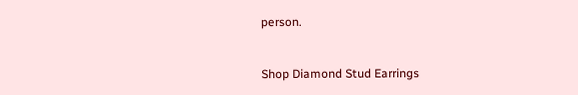person.


Shop Diamond Stud Earrings